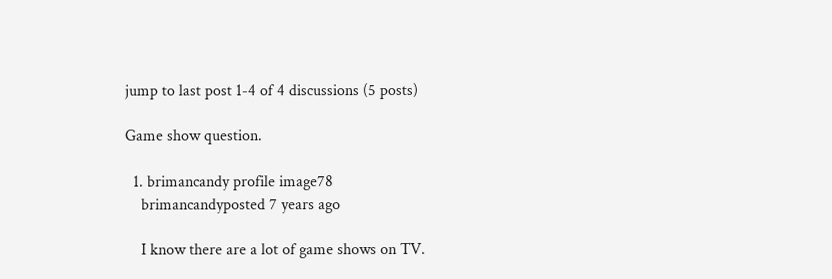jump to last post 1-4 of 4 discussions (5 posts)

Game show question.

  1. brimancandy profile image78
    brimancandyposted 7 years ago

    I know there are a lot of game shows on TV.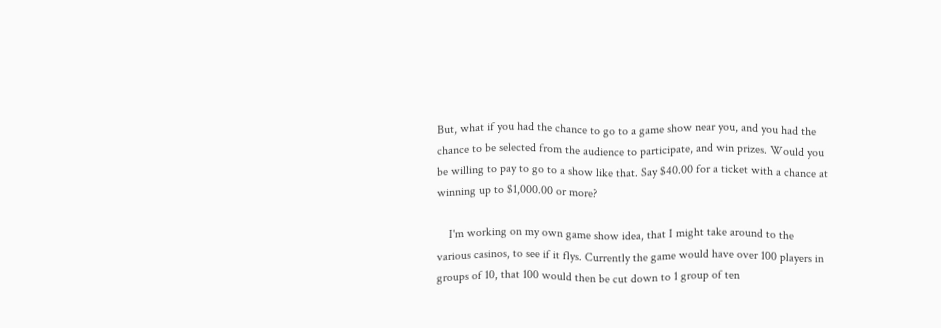But, what if you had the chance to go to a game show near you, and you had the chance to be selected from the audience to participate, and win prizes. Would you be willing to pay to go to a show like that. Say $40.00 for a ticket with a chance at winning up to $1,000.00 or more?

    I'm working on my own game show idea, that I might take around to the various casinos, to see if it flys. Currently the game would have over 100 players in groups of 10, that 100 would then be cut down to 1 group of ten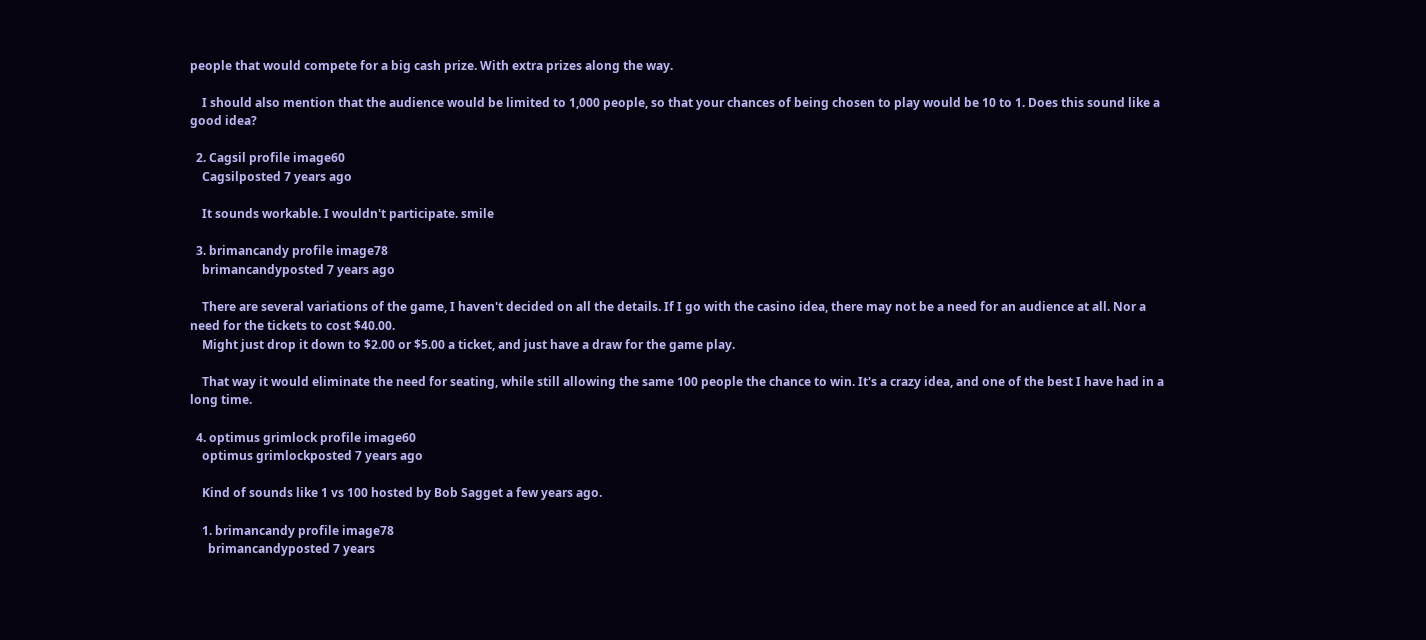people that would compete for a big cash prize. With extra prizes along the way.

    I should also mention that the audience would be limited to 1,000 people, so that your chances of being chosen to play would be 10 to 1. Does this sound like a good idea?

  2. Cagsil profile image60
    Cagsilposted 7 years ago

    It sounds workable. I wouldn't participate. smile

  3. brimancandy profile image78
    brimancandyposted 7 years ago

    There are several variations of the game, I haven't decided on all the details. If I go with the casino idea, there may not be a need for an audience at all. Nor a need for the tickets to cost $40.00.
    Might just drop it down to $2.00 or $5.00 a ticket, and just have a draw for the game play.

    That way it would eliminate the need for seating, while still allowing the same 100 people the chance to win. It's a crazy idea, and one of the best I have had in a long time.

  4. optimus grimlock profile image60
    optimus grimlockposted 7 years ago

    Kind of sounds like 1 vs 100 hosted by Bob Sagget a few years ago.

    1. brimancandy profile image78
      brimancandyposted 7 years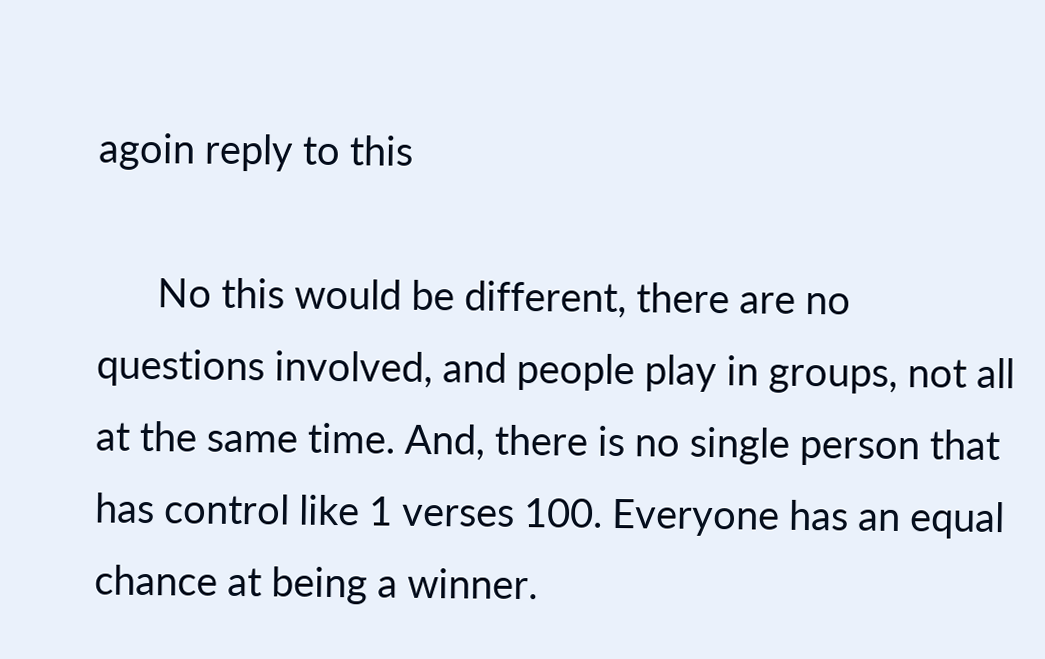agoin reply to this

      No this would be different, there are no questions involved, and people play in groups, not all at the same time. And, there is no single person that has control like 1 verses 100. Everyone has an equal chance at being a winner.